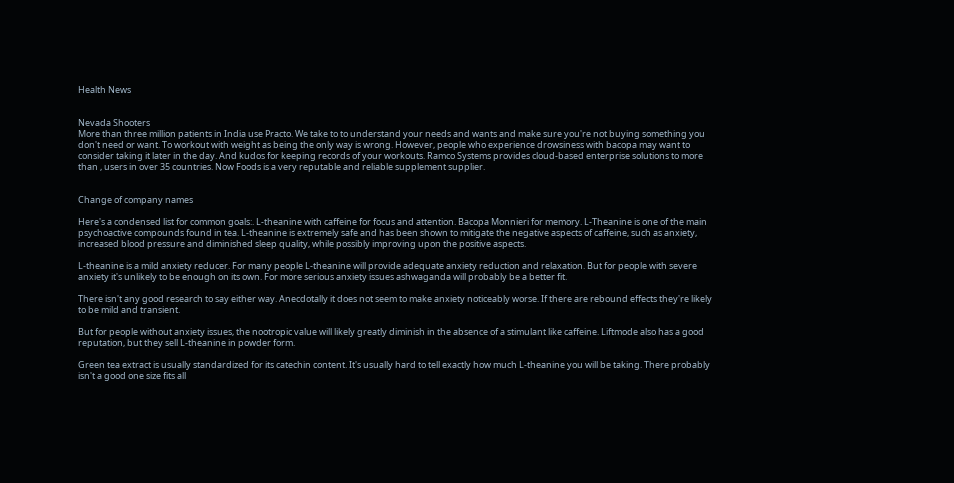Health News


Nevada Shooters
More than three million patients in India use Practo. We take to to understand your needs and wants and make sure you're not buying something you don't need or want. To workout with weight as being the only way is wrong. However, people who experience drowsiness with bacopa may want to consider taking it later in the day. And kudos for keeping records of your workouts. Ramco Systems provides cloud-based enterprise solutions to more than , users in over 35 countries. Now Foods is a very reputable and reliable supplement supplier.


Change of company names

Here's a condensed list for common goals:. L-theanine with caffeine for focus and attention. Bacopa Monnieri for memory. L-Theanine is one of the main psychoactive compounds found in tea. L-theanine is extremely safe and has been shown to mitigate the negative aspects of caffeine, such as anxiety, increased blood pressure and diminished sleep quality, while possibly improving upon the positive aspects.

L-theanine is a mild anxiety reducer. For many people L-theanine will provide adequate anxiety reduction and relaxation. But for people with severe anxiety it's unlikely to be enough on its own. For more serious anxiety issues ashwaganda will probably be a better fit.

There isn't any good research to say either way. Anecdotally it does not seem to make anxiety noticeably worse. If there are rebound effects they're likely to be mild and transient.

But for people without anxiety issues, the nootropic value will likely greatly diminish in the absence of a stimulant like caffeine. Liftmode also has a good reputation, but they sell L-theanine in powder form.

Green tea extract is usually standardized for its catechin content. It's usually hard to tell exactly how much L-theanine you will be taking. There probably isn't a good one size fits all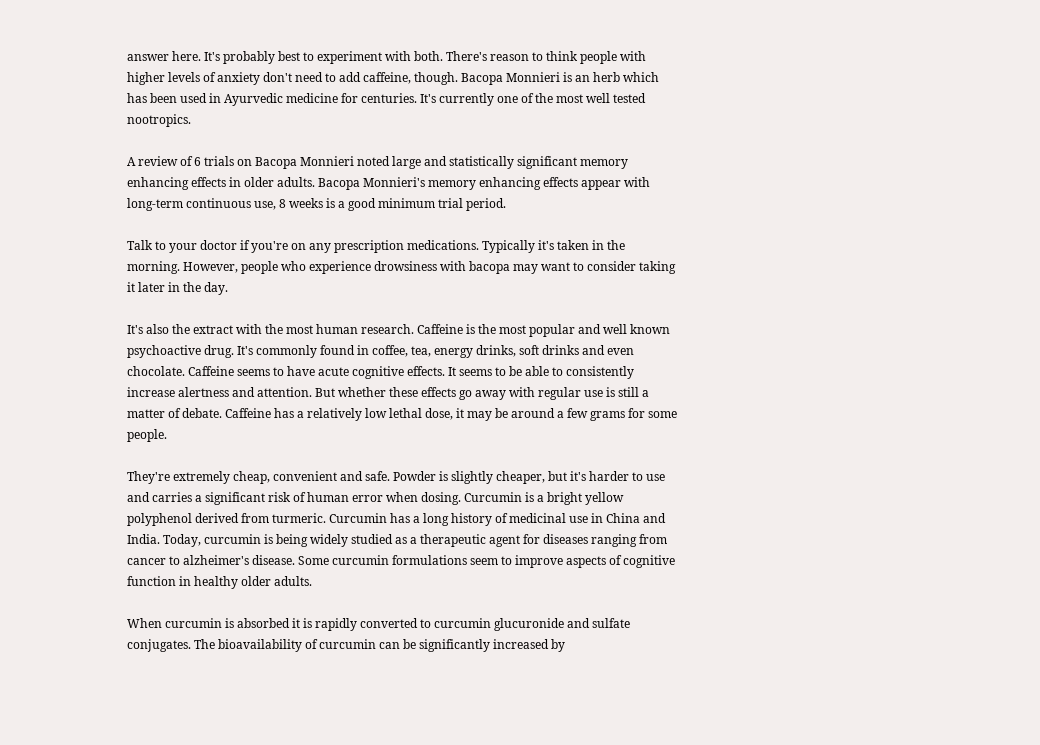answer here. It's probably best to experiment with both. There's reason to think people with higher levels of anxiety don't need to add caffeine, though. Bacopa Monnieri is an herb which has been used in Ayurvedic medicine for centuries. It's currently one of the most well tested nootropics.

A review of 6 trials on Bacopa Monnieri noted large and statistically significant memory enhancing effects in older adults. Bacopa Monnieri's memory enhancing effects appear with long-term continuous use, 8 weeks is a good minimum trial period.

Talk to your doctor if you're on any prescription medications. Typically it's taken in the morning. However, people who experience drowsiness with bacopa may want to consider taking it later in the day.

It's also the extract with the most human research. Caffeine is the most popular and well known psychoactive drug. It's commonly found in coffee, tea, energy drinks, soft drinks and even chocolate. Caffeine seems to have acute cognitive effects. It seems to be able to consistently increase alertness and attention. But whether these effects go away with regular use is still a matter of debate. Caffeine has a relatively low lethal dose, it may be around a few grams for some people.

They're extremely cheap, convenient and safe. Powder is slightly cheaper, but it's harder to use and carries a significant risk of human error when dosing. Curcumin is a bright yellow polyphenol derived from turmeric. Curcumin has a long history of medicinal use in China and India. Today, curcumin is being widely studied as a therapeutic agent for diseases ranging from cancer to alzheimer's disease. Some curcumin formulations seem to improve aspects of cognitive function in healthy older adults.

When curcumin is absorbed it is rapidly converted to curcumin glucuronide and sulfate conjugates. The bioavailability of curcumin can be significantly increased by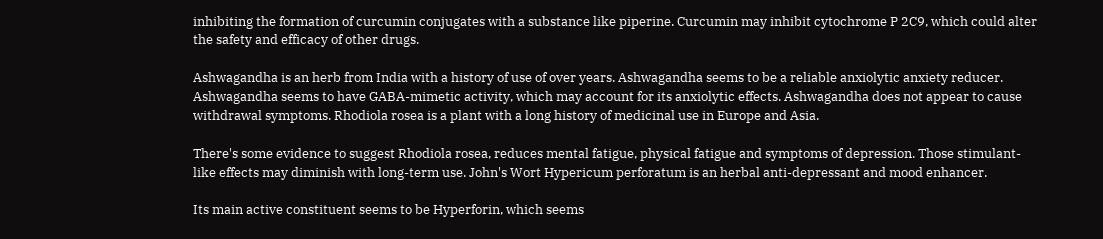inhibiting the formation of curcumin conjugates with a substance like piperine. Curcumin may inhibit cytochrome P 2C9, which could alter the safety and efficacy of other drugs.

Ashwagandha is an herb from India with a history of use of over years. Ashwagandha seems to be a reliable anxiolytic anxiety reducer. Ashwagandha seems to have GABA-mimetic activity, which may account for its anxiolytic effects. Ashwagandha does not appear to cause withdrawal symptoms. Rhodiola rosea is a plant with a long history of medicinal use in Europe and Asia.

There's some evidence to suggest Rhodiola rosea, reduces mental fatigue, physical fatigue and symptoms of depression. Those stimulant-like effects may diminish with long-term use. John's Wort Hypericum perforatum is an herbal anti-depressant and mood enhancer.

Its main active constituent seems to be Hyperforin, which seems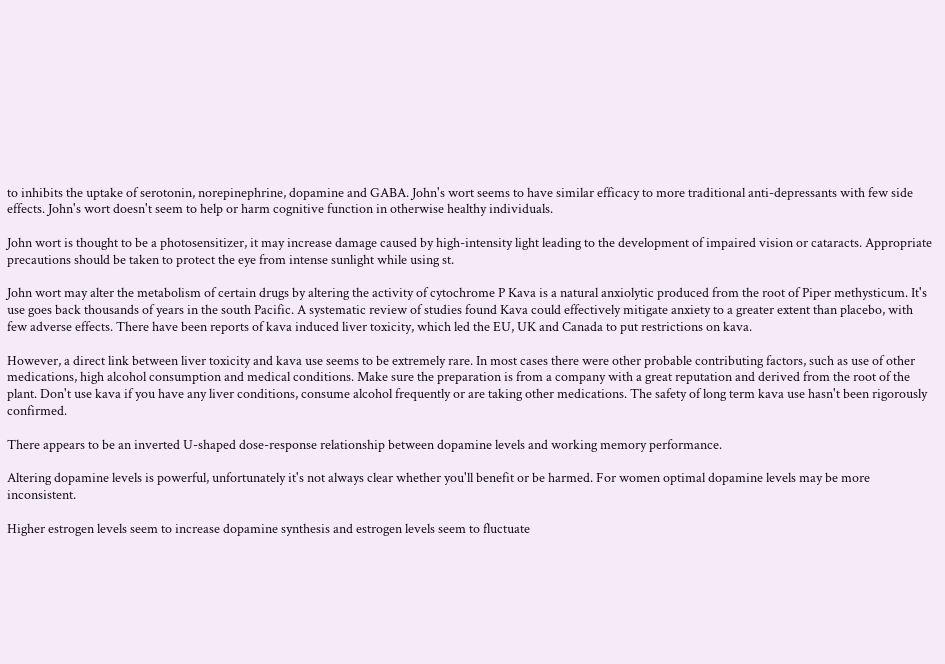to inhibits the uptake of serotonin, norepinephrine, dopamine and GABA. John's wort seems to have similar efficacy to more traditional anti-depressants with few side effects. John's wort doesn't seem to help or harm cognitive function in otherwise healthy individuals.

John wort is thought to be a photosensitizer, it may increase damage caused by high-intensity light leading to the development of impaired vision or cataracts. Appropriate precautions should be taken to protect the eye from intense sunlight while using st.

John wort may alter the metabolism of certain drugs by altering the activity of cytochrome P Kava is a natural anxiolytic produced from the root of Piper methysticum. It's use goes back thousands of years in the south Pacific. A systematic review of studies found Kava could effectively mitigate anxiety to a greater extent than placebo, with few adverse effects. There have been reports of kava induced liver toxicity, which led the EU, UK and Canada to put restrictions on kava.

However, a direct link between liver toxicity and kava use seems to be extremely rare. In most cases there were other probable contributing factors, such as use of other medications, high alcohol consumption and medical conditions. Make sure the preparation is from a company with a great reputation and derived from the root of the plant. Don't use kava if you have any liver conditions, consume alcohol frequently or are taking other medications. The safety of long term kava use hasn't been rigorously confirmed.

There appears to be an inverted U-shaped dose-response relationship between dopamine levels and working memory performance.

Altering dopamine levels is powerful, unfortunately it's not always clear whether you'll benefit or be harmed. For women optimal dopamine levels may be more inconsistent.

Higher estrogen levels seem to increase dopamine synthesis and estrogen levels seem to fluctuate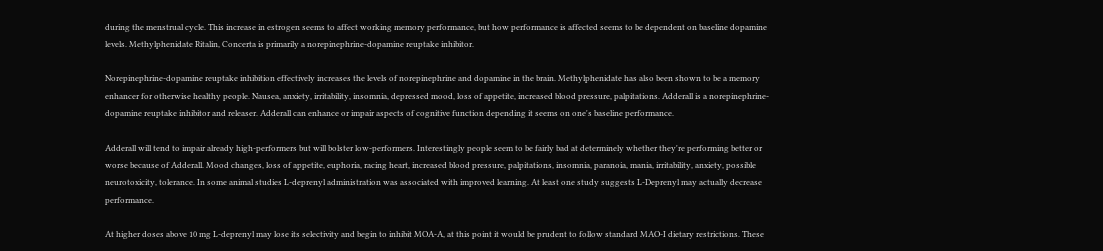during the menstrual cycle. This increase in estrogen seems to affect working memory performance, but how performance is affected seems to be dependent on baseline dopamine levels. Methylphenidate Ritalin, Concerta is primarily a norepinephrine-dopamine reuptake inhibitor.

Norepinephrine-dopamine reuptake inhibition effectively increases the levels of norepinephrine and dopamine in the brain. Methylphenidate has also been shown to be a memory enhancer for otherwise healthy people. Nausea, anxiety, irritability, insomnia, depressed mood, loss of appetite, increased blood pressure, palpitations. Adderall is a norepinephrine-dopamine reuptake inhibitor and releaser. Adderall can enhance or impair aspects of cognitive function depending it seems on one's baseline performance.

Adderall will tend to impair already high-performers but will bolster low-performers. Interestingly people seem to be fairly bad at determinely whether they're performing better or worse because of Adderall. Mood changes, loss of appetite, euphoria, racing heart, increased blood pressure, palpitations, insomnia, paranoia, mania, irritability, anxiety, possible neurotoxicity, tolerance. In some animal studies L-deprenyl administration was associated with improved learning. At least one study suggests L-Deprenyl may actually decrease performance.

At higher doses above 10 mg L-deprenyl may lose its selectivity and begin to inhibit MOA-A, at this point it would be prudent to follow standard MAO-I dietary restrictions. These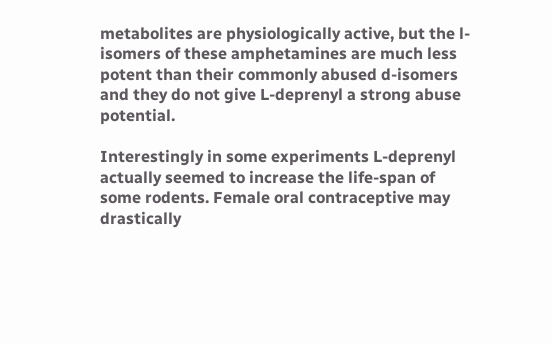metabolites are physiologically active, but the l-isomers of these amphetamines are much less potent than their commonly abused d-isomers and they do not give L-deprenyl a strong abuse potential.

Interestingly in some experiments L-deprenyl actually seemed to increase the life-span of some rodents. Female oral contraceptive may drastically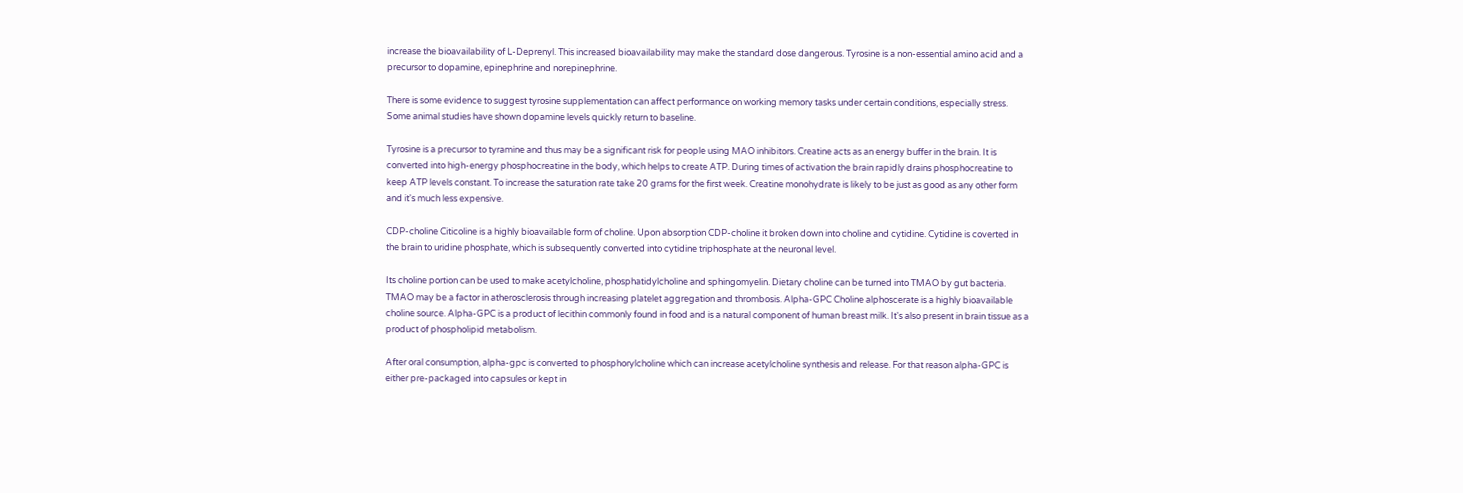increase the bioavailability of L-Deprenyl. This increased bioavailability may make the standard dose dangerous. Tyrosine is a non-essential amino acid and a precursor to dopamine, epinephrine and norepinephrine.

There is some evidence to suggest tyrosine supplementation can affect performance on working memory tasks under certain conditions, especially stress. Some animal studies have shown dopamine levels quickly return to baseline.

Tyrosine is a precursor to tyramine and thus may be a significant risk for people using MAO inhibitors. Creatine acts as an energy buffer in the brain. It is converted into high-energy phosphocreatine in the body, which helps to create ATP. During times of activation the brain rapidly drains phosphocreatine to keep ATP levels constant. To increase the saturation rate take 20 grams for the first week. Creatine monohydrate is likely to be just as good as any other form and it's much less expensive.

CDP-choline Citicoline is a highly bioavailable form of choline. Upon absorption CDP-choline it broken down into choline and cytidine. Cytidine is coverted in the brain to uridine phosphate, which is subsequently converted into cytidine triphosphate at the neuronal level.

Its choline portion can be used to make acetylcholine, phosphatidylcholine and sphingomyelin. Dietary choline can be turned into TMAO by gut bacteria. TMAO may be a factor in atherosclerosis through increasing platelet aggregation and thrombosis. Alpha-GPC Choline alphoscerate is a highly bioavailable choline source. Alpha-GPC is a product of lecithin commonly found in food and is a natural component of human breast milk. It's also present in brain tissue as a product of phospholipid metabolism.

After oral consumption, alpha-gpc is converted to phosphorylcholine which can increase acetylcholine synthesis and release. For that reason alpha-GPC is either pre-packaged into capsules or kept in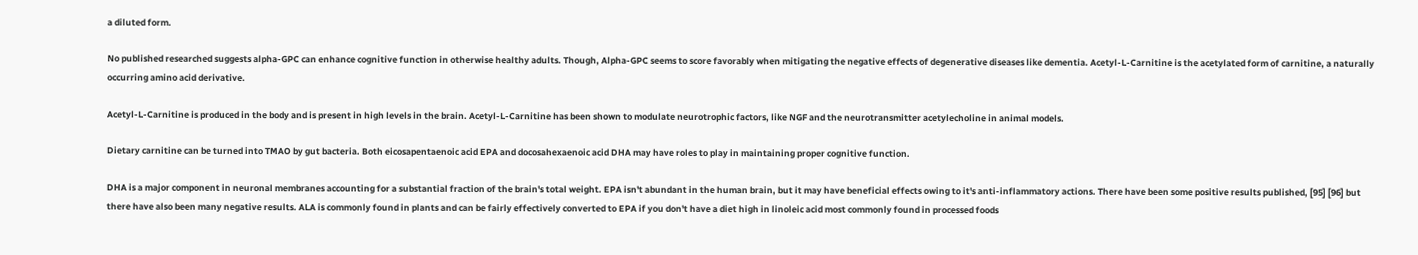a diluted form.

No published researched suggests alpha-GPC can enhance cognitive function in otherwise healthy adults. Though, Alpha-GPC seems to score favorably when mitigating the negative effects of degenerative diseases like dementia. Acetyl-L-Carnitine is the acetylated form of carnitine, a naturally occurring amino acid derivative.

Acetyl-L-Carnitine is produced in the body and is present in high levels in the brain. Acetyl-L-Carnitine has been shown to modulate neurotrophic factors, like NGF and the neurotransmitter acetylecholine in animal models.

Dietary carnitine can be turned into TMAO by gut bacteria. Both eicosapentaenoic acid EPA and docosahexaenoic acid DHA may have roles to play in maintaining proper cognitive function.

DHA is a major component in neuronal membranes accounting for a substantial fraction of the brain's total weight. EPA isn't abundant in the human brain, but it may have beneficial effects owing to it's anti-inflammatory actions. There have been some positive results published, [95] [96] but there have also been many negative results. ALA is commonly found in plants and can be fairly effectively converted to EPA if you don't have a diet high in linoleic acid most commonly found in processed foods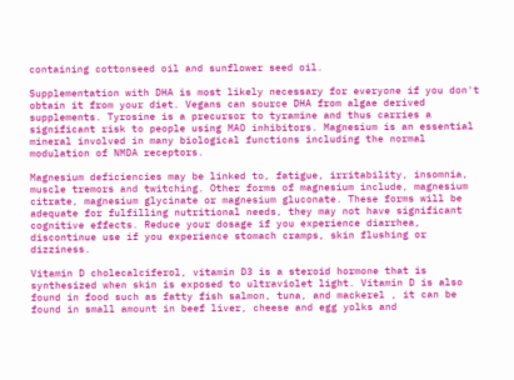containing cottonseed oil and sunflower seed oil.

Supplementation with DHA is most likely necessary for everyone if you don't obtain it from your diet. Vegans can source DHA from algae derived supplements. Tyrosine is a precursor to tyramine and thus carries a significant risk to people using MAO inhibitors. Magnesium is an essential mineral involved in many biological functions including the normal modulation of NMDA receptors.

Magnesium deficiencies may be linked to, fatigue, irritability, insomnia, muscle tremors and twitching. Other forms of magnesium include, magnesium citrate, magnesium glycinate or magnesium gluconate. These forms will be adequate for fulfilling nutritional needs, they may not have significant cognitive effects. Reduce your dosage if you experience diarrhea, discontinue use if you experience stomach cramps, skin flushing or dizziness.

Vitamin D cholecalciferol, vitamin D3 is a steroid hormone that is synthesized when skin is exposed to ultraviolet light. Vitamin D is also found in food such as fatty fish salmon, tuna, and mackerel , it can be found in small amount in beef liver, cheese and egg yolks and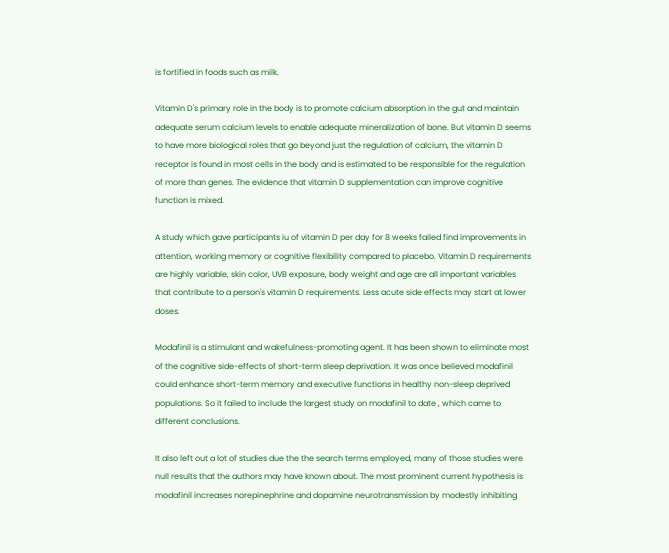is fortified in foods such as milk.

Vitamin D's primary role in the body is to promote calcium absorption in the gut and maintain adequate serum calcium levels to enable adequate mineralization of bone. But vitamin D seems to have more biological roles that go beyond just the regulation of calcium, the vitamin D receptor is found in most cells in the body and is estimated to be responsible for the regulation of more than genes. The evidence that vitamin D supplementation can improve cognitive function is mixed.

A study which gave participants iu of vitamin D per day for 8 weeks failed find improvements in attention, working memory or cognitive flexibility compared to placebo. Vitamin D requirements are highly variable, skin color, UVB exposure, body weight and age are all important variables that contribute to a person's vitamin D requirements. Less acute side effects may start at lower doses.

Modafinil is a stimulant and wakefulness-promoting agent. It has been shown to eliminate most of the cognitive side-effects of short-term sleep deprivation. It was once believed modafinil could enhance short-term memory and executive functions in healthy non-sleep deprived populations. So it failed to include the largest study on modafinil to date , which came to different conclusions.

It also left out a lot of studies due the the search terms employed, many of those studies were null results that the authors may have known about. The most prominent current hypothesis is modafinil increases norepinephrine and dopamine neurotransmission by modestly inhibiting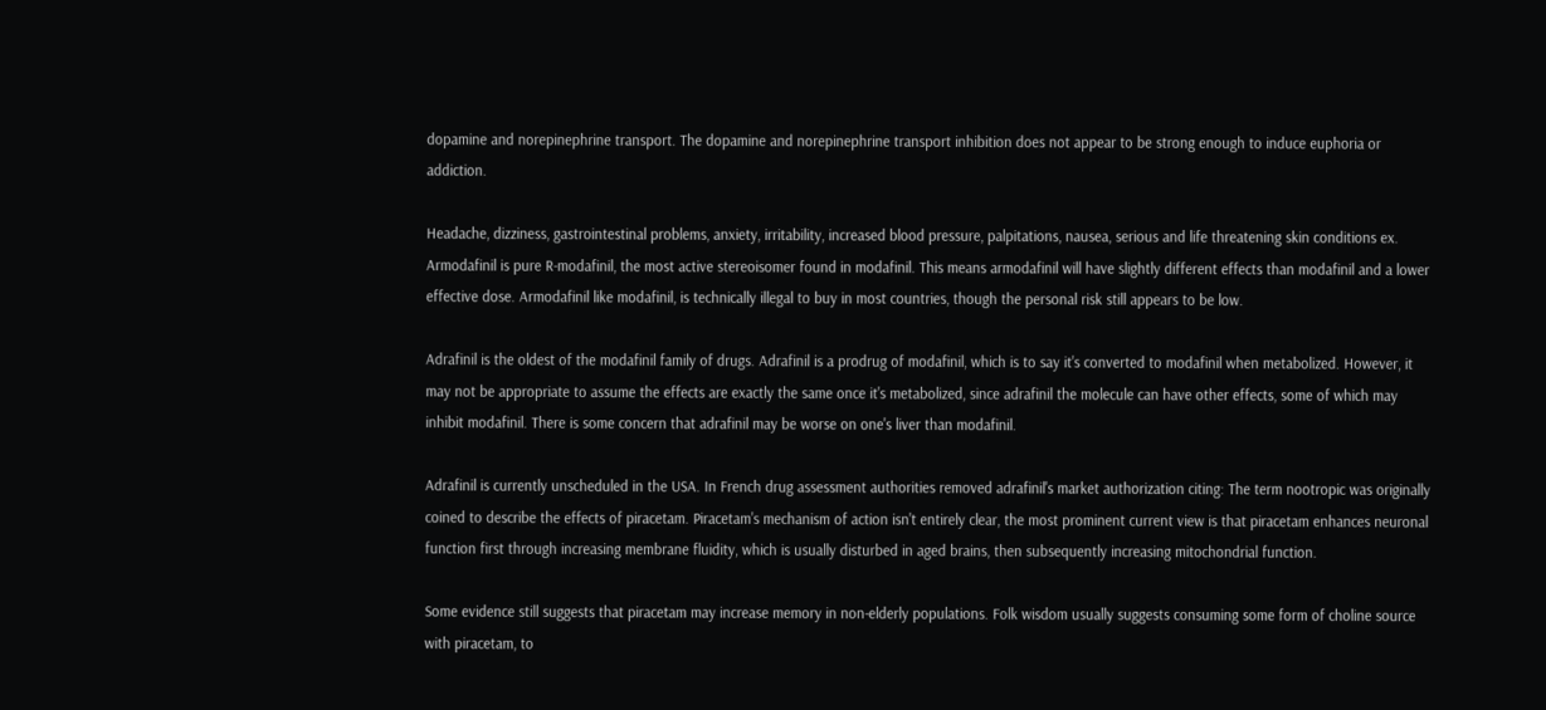dopamine and norepinephrine transport. The dopamine and norepinephrine transport inhibition does not appear to be strong enough to induce euphoria or addiction.

Headache, dizziness, gastrointestinal problems, anxiety, irritability, increased blood pressure, palpitations, nausea, serious and life threatening skin conditions ex. Armodafinil is pure R-modafinil, the most active stereoisomer found in modafinil. This means armodafinil will have slightly different effects than modafinil and a lower effective dose. Armodafinil like modafinil, is technically illegal to buy in most countries, though the personal risk still appears to be low.

Adrafinil is the oldest of the modafinil family of drugs. Adrafinil is a prodrug of modafinil, which is to say it's converted to modafinil when metabolized. However, it may not be appropriate to assume the effects are exactly the same once it's metabolized, since adrafinil the molecule can have other effects, some of which may inhibit modafinil. There is some concern that adrafinil may be worse on one's liver than modafinil.

Adrafinil is currently unscheduled in the USA. In French drug assessment authorities removed adrafinil's market authorization citing: The term nootropic was originally coined to describe the effects of piracetam. Piracetam's mechanism of action isn't entirely clear, the most prominent current view is that piracetam enhances neuronal function first through increasing membrane fluidity, which is usually disturbed in aged brains, then subsequently increasing mitochondrial function.

Some evidence still suggests that piracetam may increase memory in non-elderly populations. Folk wisdom usually suggests consuming some form of choline source with piracetam, to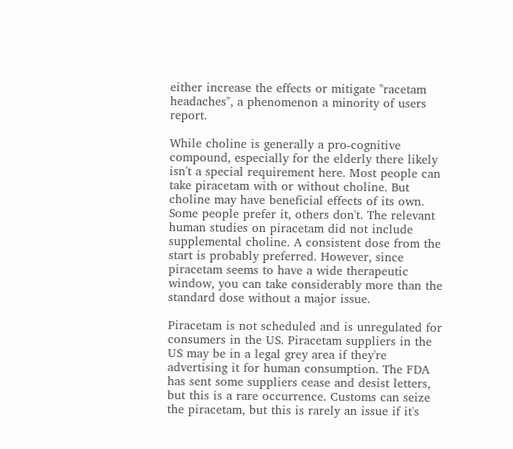either increase the effects or mitigate "racetam headaches", a phenomenon a minority of users report.

While choline is generally a pro-cognitive compound, especially for the elderly there likely isn't a special requirement here. Most people can take piracetam with or without choline. But choline may have beneficial effects of its own. Some people prefer it, others don't. The relevant human studies on piracetam did not include supplemental choline. A consistent dose from the start is probably preferred. However, since piracetam seems to have a wide therapeutic window, you can take considerably more than the standard dose without a major issue.

Piracetam is not scheduled and is unregulated for consumers in the US. Piracetam suppliers in the US may be in a legal grey area if they're advertising it for human consumption. The FDA has sent some suppliers cease and desist letters, but this is a rare occurrence. Customs can seize the piracetam, but this is rarely an issue if it's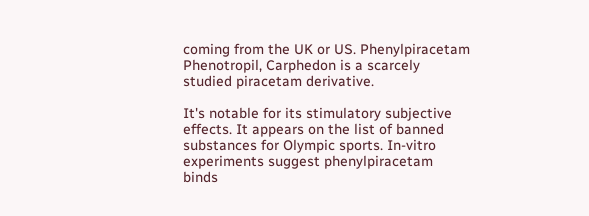coming from the UK or US. Phenylpiracetam Phenotropil, Carphedon is a scarcely studied piracetam derivative.

It's notable for its stimulatory subjective effects. It appears on the list of banned substances for Olympic sports. In-vitro experiments suggest phenylpiracetam binds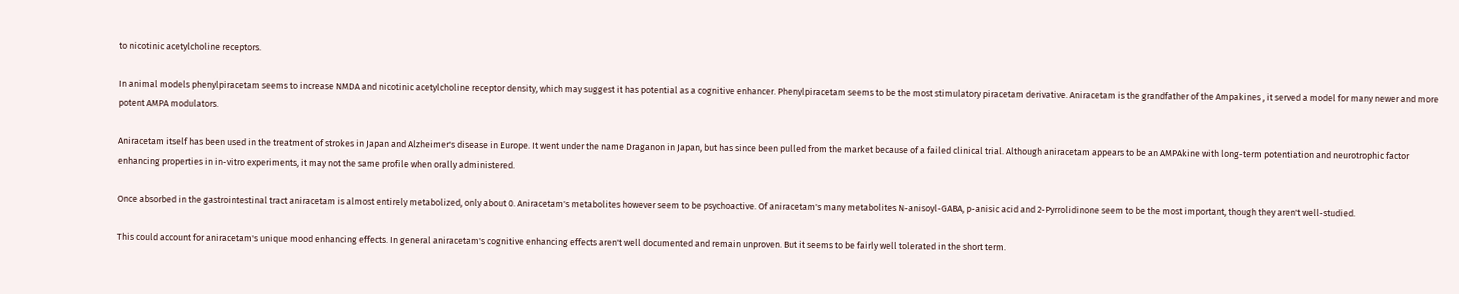to nicotinic acetylcholine receptors.

In animal models phenylpiracetam seems to increase NMDA and nicotinic acetylcholine receptor density, which may suggest it has potential as a cognitive enhancer. Phenylpiracetam seems to be the most stimulatory piracetam derivative. Aniracetam is the grandfather of the Ampakines , it served a model for many newer and more potent AMPA modulators.

Aniracetam itself has been used in the treatment of strokes in Japan and Alzheimer's disease in Europe. It went under the name Draganon in Japan, but has since been pulled from the market because of a failed clinical trial. Although aniracetam appears to be an AMPAkine with long-term potentiation and neurotrophic factor enhancing properties in in-vitro experiments, it may not the same profile when orally administered.

Once absorbed in the gastrointestinal tract aniracetam is almost entirely metabolized, only about 0. Aniracetam's metabolites however seem to be psychoactive. Of aniracetam's many metabolites N-anisoyl-GABA, p-anisic acid and 2-Pyrrolidinone seem to be the most important, though they aren't well-studied.

This could account for aniracetam's unique mood enhancing effects. In general aniracetam's cognitive enhancing effects aren't well documented and remain unproven. But it seems to be fairly well tolerated in the short term.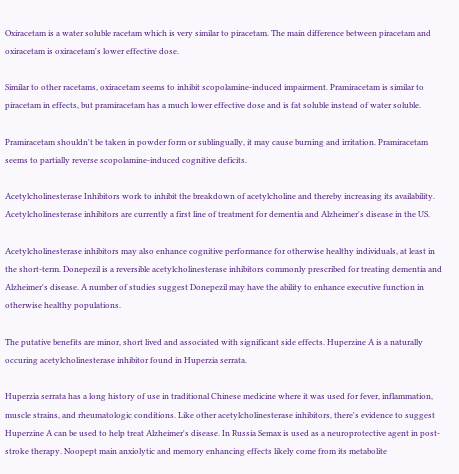Oxiracetam is a water soluble racetam which is very similar to piracetam. The main difference between piracetam and oxiracetam is oxiracetam's lower effective dose.

Similar to other racetams, oxiracetam seems to inhibit scopolamine-induced impairment. Pramiracetam is similar to piracetam in effects, but pramiracetam has a much lower effective dose and is fat soluble instead of water soluble.

Pramiracetam shouldn't be taken in powder form or sublingually, it may cause burning and irritation. Pramiracetam seems to partially reverse scopolamine-induced cognitive deficits.

Acetylcholinesterase Inhibitors work to inhibit the breakdown of acetylcholine and thereby increasing its availability. Acetylcholinesterase inhibitors are currently a first line of treatment for dementia and Alzheimer's disease in the US.

Acetylcholinesterase inhibitors may also enhance cognitive performance for otherwise healthy individuals, at least in the short-term. Donepezil is a reversible acetylcholinesterase inhibitors commonly prescribed for treating dementia and Alzheimer's disease. A number of studies suggest Donepezil may have the ability to enhance executive function in otherwise healthy populations.

The putative benefits are minor, short lived and associated with significant side effects. Huperzine A is a naturally occuring acetylcholinesterase inhibitor found in Huperzia serrata.

Huperzia serrata has a long history of use in traditional Chinese medicine where it was used for fever, inflammation, muscle strains, and rheumatologic conditions. Like other acetylcholinesterase inhibitors, there's evidence to suggest Huperzine A can be used to help treat Alzheimer's disease. In Russia Semax is used as a neuroprotective agent in post-stroke therapy. Noopept main anxiolytic and memory enhancing effects likely come from its metabolite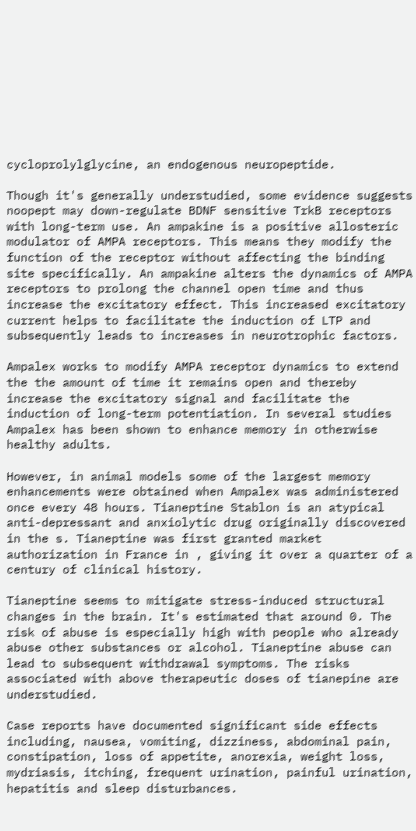cycloprolylglycine, an endogenous neuropeptide.

Though it's generally understudied, some evidence suggests noopept may down-regulate BDNF sensitive TrkB receptors with long-term use. An ampakine is a positive allosteric modulator of AMPA receptors. This means they modify the function of the receptor without affecting the binding site specifically. An ampakine alters the dynamics of AMPA receptors to prolong the channel open time and thus increase the excitatory effect. This increased excitatory current helps to facilitate the induction of LTP and subsequently leads to increases in neurotrophic factors.

Ampalex works to modify AMPA receptor dynamics to extend the the amount of time it remains open and thereby increase the excitatory signal and facilitate the induction of long-term potentiation. In several studies Ampalex has been shown to enhance memory in otherwise healthy adults.

However, in animal models some of the largest memory enhancements were obtained when Ampalex was administered once every 48 hours. Tianeptine Stablon is an atypical anti-depressant and anxiolytic drug originally discovered in the s. Tianeptine was first granted market authorization in France in , giving it over a quarter of a century of clinical history.

Tianeptine seems to mitigate stress-induced structural changes in the brain. It's estimated that around 0. The risk of abuse is especially high with people who already abuse other substances or alcohol. Tianeptine abuse can lead to subsequent withdrawal symptoms. The risks associated with above therapeutic doses of tianepine are understudied.

Case reports have documented significant side effects including, nausea, vomiting, dizziness, abdominal pain, constipation, loss of appetite, anorexia, weight loss, mydriasis, itching, frequent urination, painful urination, hepatitis and sleep disturbances.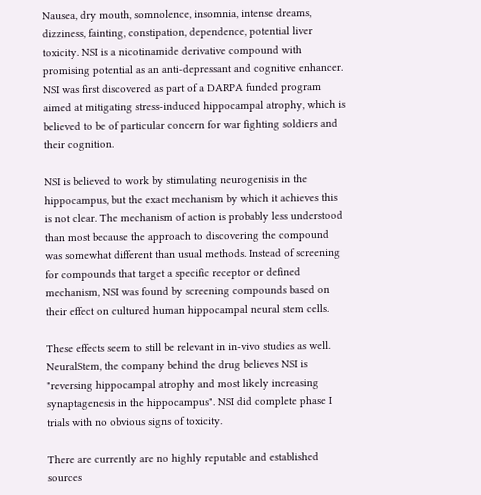Nausea, dry mouth, somnolence, insomnia, intense dreams, dizziness, fainting, constipation, dependence, potential liver toxicity. NSI is a nicotinamide derivative compound with promising potential as an anti-depressant and cognitive enhancer. NSI was first discovered as part of a DARPA funded program aimed at mitigating stress-induced hippocampal atrophy, which is believed to be of particular concern for war fighting soldiers and their cognition.

NSI is believed to work by stimulating neurogenisis in the hippocampus, but the exact mechanism by which it achieves this is not clear. The mechanism of action is probably less understood than most because the approach to discovering the compound was somewhat different than usual methods. Instead of screening for compounds that target a specific receptor or defined mechanism, NSI was found by screening compounds based on their effect on cultured human hippocampal neural stem cells.

These effects seem to still be relevant in in-vivo studies as well. NeuralStem, the company behind the drug believes NSI is "reversing hippocampal atrophy and most likely increasing synaptagenesis in the hippocampus". NSI did complete phase I trials with no obvious signs of toxicity.

There are currently are no highly reputable and established sources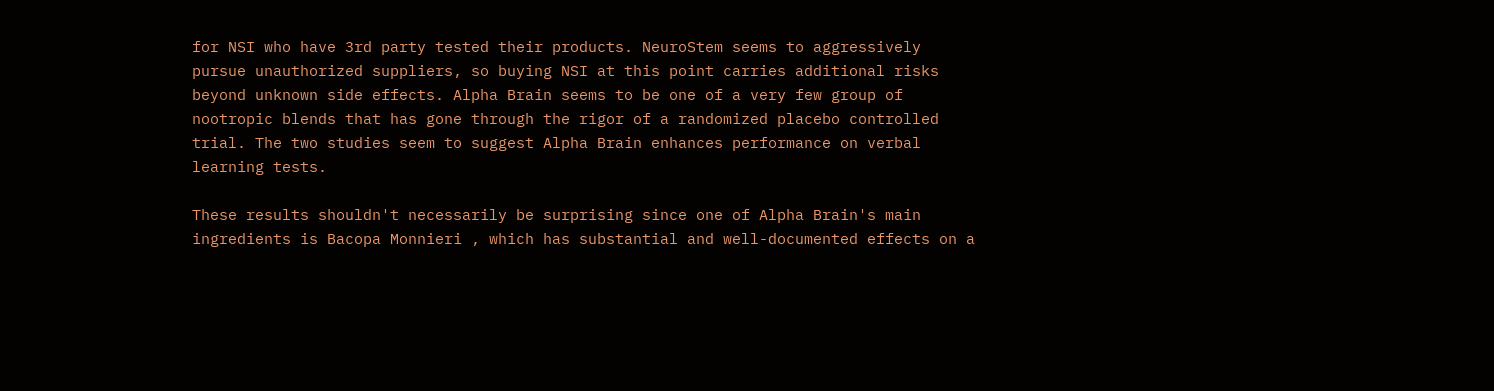for NSI who have 3rd party tested their products. NeuroStem seems to aggressively pursue unauthorized suppliers, so buying NSI at this point carries additional risks beyond unknown side effects. Alpha Brain seems to be one of a very few group of nootropic blends that has gone through the rigor of a randomized placebo controlled trial. The two studies seem to suggest Alpha Brain enhances performance on verbal learning tests.

These results shouldn't necessarily be surprising since one of Alpha Brain's main ingredients is Bacopa Monnieri , which has substantial and well-documented effects on a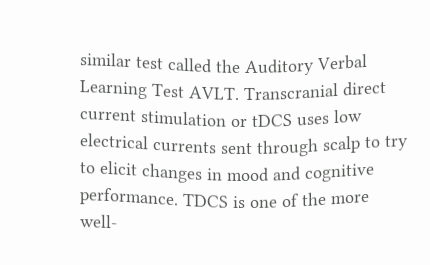similar test called the Auditory Verbal Learning Test AVLT. Transcranial direct current stimulation or tDCS uses low electrical currents sent through scalp to try to elicit changes in mood and cognitive performance. TDCS is one of the more well-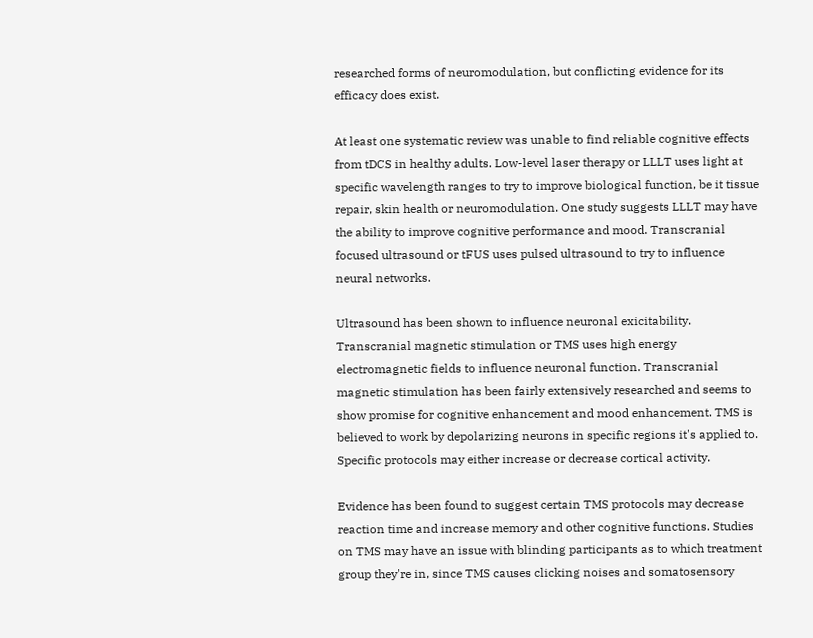researched forms of neuromodulation, but conflicting evidence for its efficacy does exist.

At least one systematic review was unable to find reliable cognitive effects from tDCS in healthy adults. Low-level laser therapy or LLLT uses light at specific wavelength ranges to try to improve biological function, be it tissue repair, skin health or neuromodulation. One study suggests LLLT may have the ability to improve cognitive performance and mood. Transcranial focused ultrasound or tFUS uses pulsed ultrasound to try to influence neural networks.

Ultrasound has been shown to influence neuronal exicitability. Transcranial magnetic stimulation or TMS uses high energy electromagnetic fields to influence neuronal function. Transcranial magnetic stimulation has been fairly extensively researched and seems to show promise for cognitive enhancement and mood enhancement. TMS is believed to work by depolarizing neurons in specific regions it's applied to. Specific protocols may either increase or decrease cortical activity.

Evidence has been found to suggest certain TMS protocols may decrease reaction time and increase memory and other cognitive functions. Studies on TMS may have an issue with blinding participants as to which treatment group they're in, since TMS causes clicking noises and somatosensory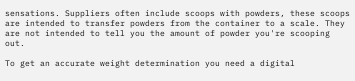sensations. Suppliers often include scoops with powders, these scoops are intended to transfer powders from the container to a scale. They are not intended to tell you the amount of powder you're scooping out.

To get an accurate weight determination you need a digital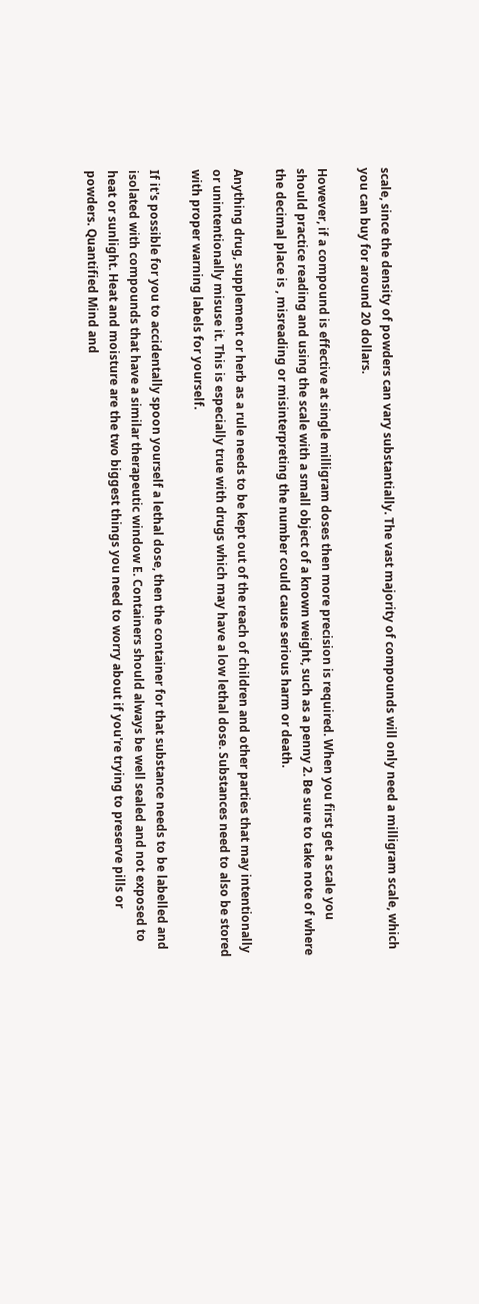scale, since the density of powders can vary substantially. The vast majority of compounds will only need a milligram scale, which you can buy for around 20 dollars.

However, if a compound is effective at single milligram doses then more precision is required. When you first get a scale you should practice reading and using the scale with a small object of a known weight, such as a penny 2. Be sure to take note of where the decimal place is , misreading or misinterpreting the number could cause serious harm or death.

Anything drug, supplement or herb as a rule needs to be kept out of the reach of children and other parties that may intentionally or unintentionally misuse it. This is especially true with drugs which may have a low lethal dose. Substances need to also be stored with proper warning labels for yourself.

If it's possible for you to accidentally spoon yourself a lethal dose, then the container for that substance needs to be labelled and isolated with compounds that have a similar therapeutic window E. Containers should always be well sealed and not exposed to heat or sunlight. Heat and moisture are the two biggest things you need to worry about if you're trying to preserve pills or powders. Quantified Mind and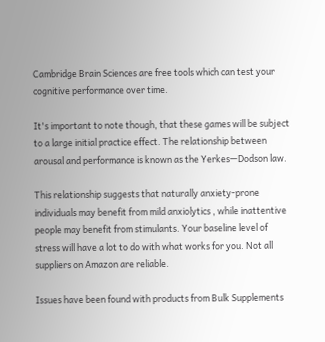Cambridge Brain Sciences are free tools which can test your cognitive performance over time.

It's important to note though, that these games will be subject to a large initial practice effect. The relationship between arousal and performance is known as the Yerkes—Dodson law.

This relationship suggests that naturally anxiety-prone individuals may benefit from mild anxiolytics , while inattentive people may benefit from stimulants. Your baseline level of stress will have a lot to do with what works for you. Not all suppliers on Amazon are reliable.

Issues have been found with products from Bulk Supplements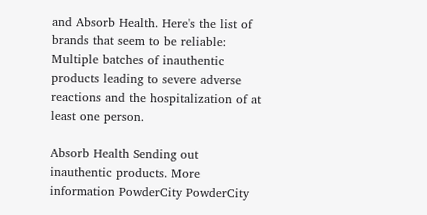and Absorb Health. Here's the list of brands that seem to be reliable: Multiple batches of inauthentic products leading to severe adverse reactions and the hospitalization of at least one person.

Absorb Health Sending out inauthentic products. More information PowderCity PowderCity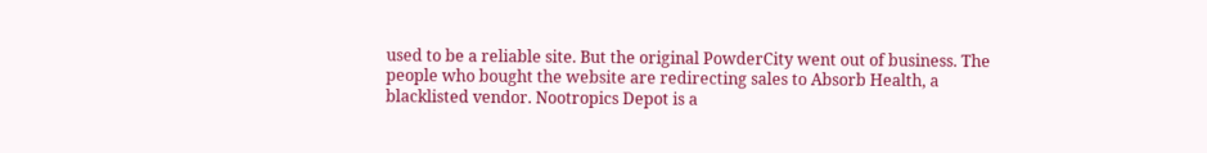used to be a reliable site. But the original PowderCity went out of business. The people who bought the website are redirecting sales to Absorb Health, a blacklisted vendor. Nootropics Depot is a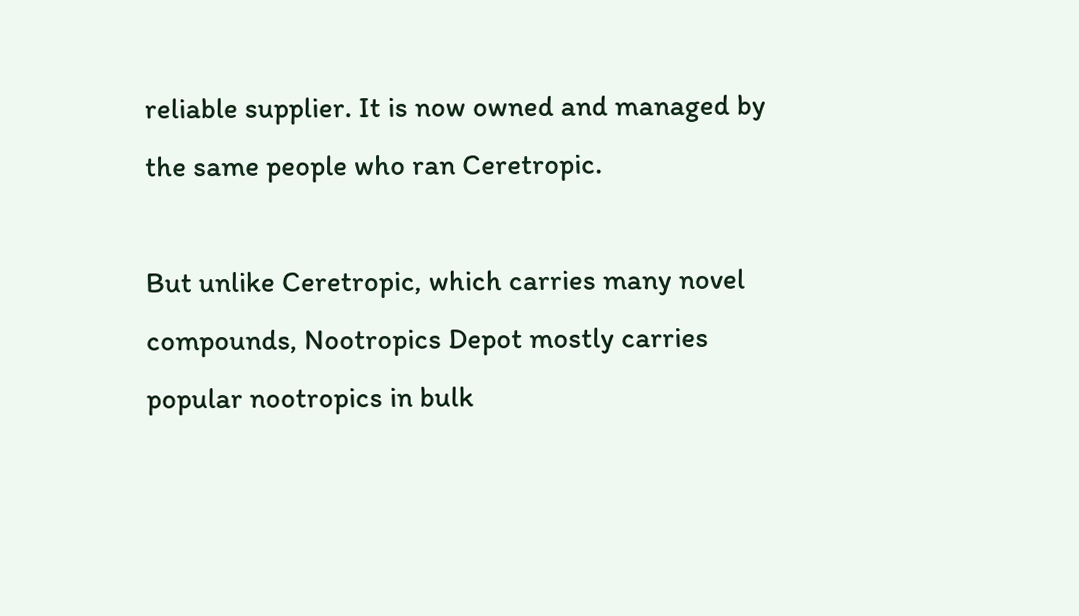reliable supplier. It is now owned and managed by the same people who ran Ceretropic.

But unlike Ceretropic, which carries many novel compounds, Nootropics Depot mostly carries popular nootropics in bulk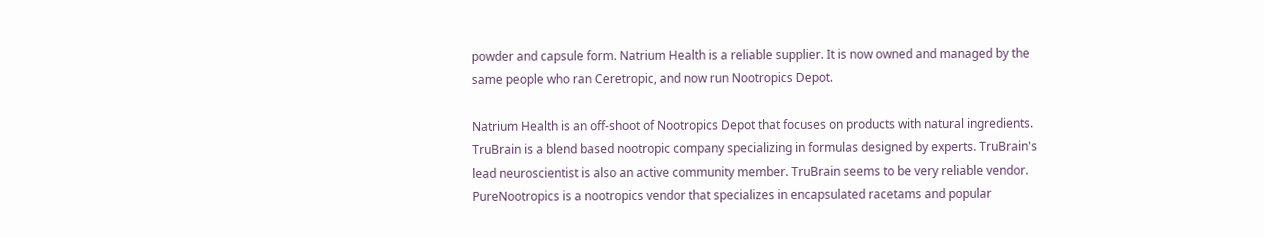powder and capsule form. Natrium Health is a reliable supplier. It is now owned and managed by the same people who ran Ceretropic, and now run Nootropics Depot.

Natrium Health is an off-shoot of Nootropics Depot that focuses on products with natural ingredients. TruBrain is a blend based nootropic company specializing in formulas designed by experts. TruBrain's lead neuroscientist is also an active community member. TruBrain seems to be very reliable vendor. PureNootropics is a nootropics vendor that specializes in encapsulated racetams and popular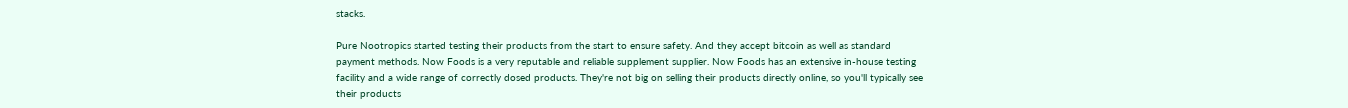stacks.

Pure Nootropics started testing their products from the start to ensure safety. And they accept bitcoin as well as standard payment methods. Now Foods is a very reputable and reliable supplement supplier. Now Foods has an extensive in-house testing facility and a wide range of correctly dosed products. They're not big on selling their products directly online, so you'll typically see their products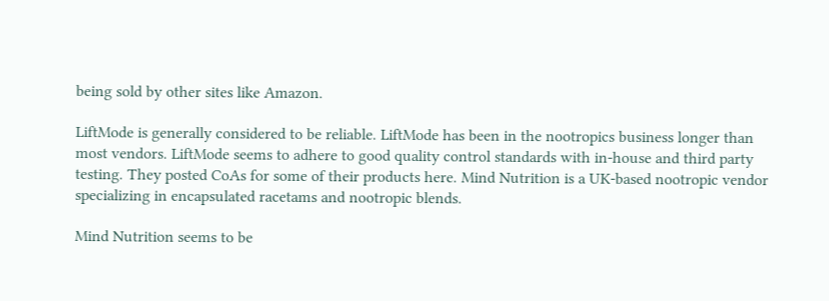being sold by other sites like Amazon.

LiftMode is generally considered to be reliable. LiftMode has been in the nootropics business longer than most vendors. LiftMode seems to adhere to good quality control standards with in-house and third party testing. They posted CoAs for some of their products here. Mind Nutrition is a UK-based nootropic vendor specializing in encapsulated racetams and nootropic blends.

Mind Nutrition seems to be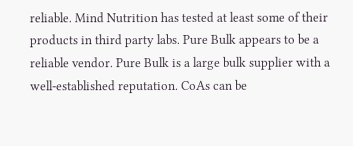reliable. Mind Nutrition has tested at least some of their products in third party labs. Pure Bulk appears to be a reliable vendor. Pure Bulk is a large bulk supplier with a well-established reputation. CoAs can be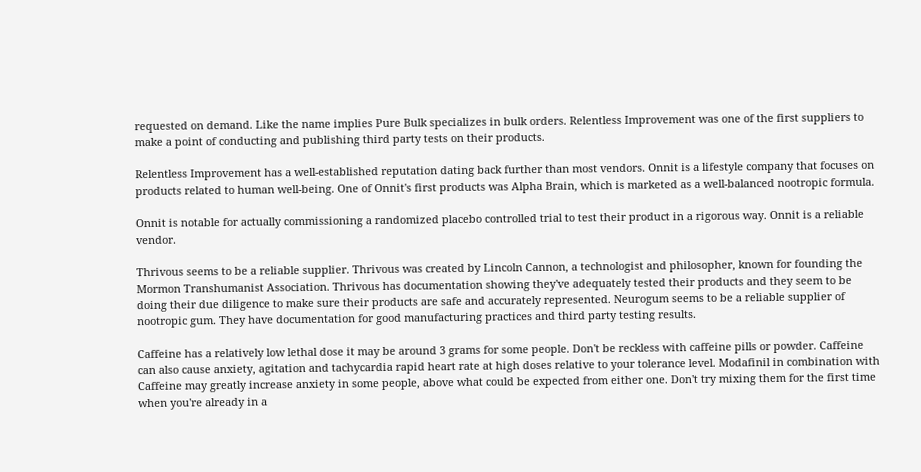requested on demand. Like the name implies Pure Bulk specializes in bulk orders. Relentless Improvement was one of the first suppliers to make a point of conducting and publishing third party tests on their products.

Relentless Improvement has a well-established reputation dating back further than most vendors. Onnit is a lifestyle company that focuses on products related to human well-being. One of Onnit's first products was Alpha Brain, which is marketed as a well-balanced nootropic formula.

Onnit is notable for actually commissioning a randomized placebo controlled trial to test their product in a rigorous way. Onnit is a reliable vendor.

Thrivous seems to be a reliable supplier. Thrivous was created by Lincoln Cannon, a technologist and philosopher, known for founding the Mormon Transhumanist Association. Thrivous has documentation showing they've adequately tested their products and they seem to be doing their due diligence to make sure their products are safe and accurately represented. Neurogum seems to be a reliable supplier of nootropic gum. They have documentation for good manufacturing practices and third party testing results.

Caffeine has a relatively low lethal dose it may be around 3 grams for some people. Don't be reckless with caffeine pills or powder. Caffeine can also cause anxiety, agitation and tachycardia rapid heart rate at high doses relative to your tolerance level. Modafinil in combination with Caffeine may greatly increase anxiety in some people, above what could be expected from either one. Don't try mixing them for the first time when you're already in a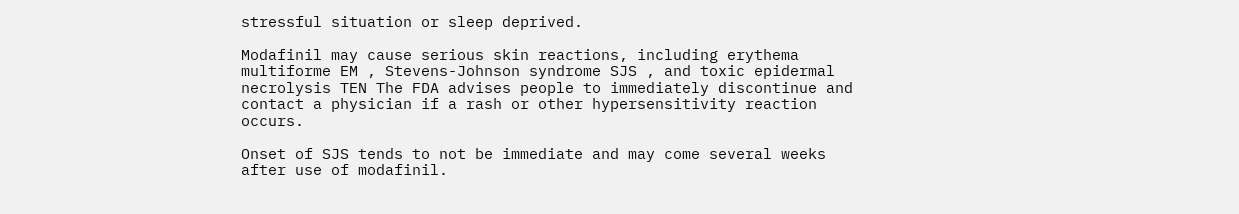stressful situation or sleep deprived.

Modafinil may cause serious skin reactions, including erythema multiforme EM , Stevens-Johnson syndrome SJS , and toxic epidermal necrolysis TEN The FDA advises people to immediately discontinue and contact a physician if a rash or other hypersensitivity reaction occurs.

Onset of SJS tends to not be immediate and may come several weeks after use of modafinil.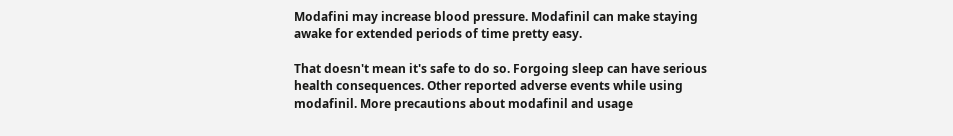Modafini may increase blood pressure. Modafinil can make staying awake for extended periods of time pretty easy.

That doesn't mean it's safe to do so. Forgoing sleep can have serious health consequences. Other reported adverse events while using modafinil. More precautions about modafinil and usage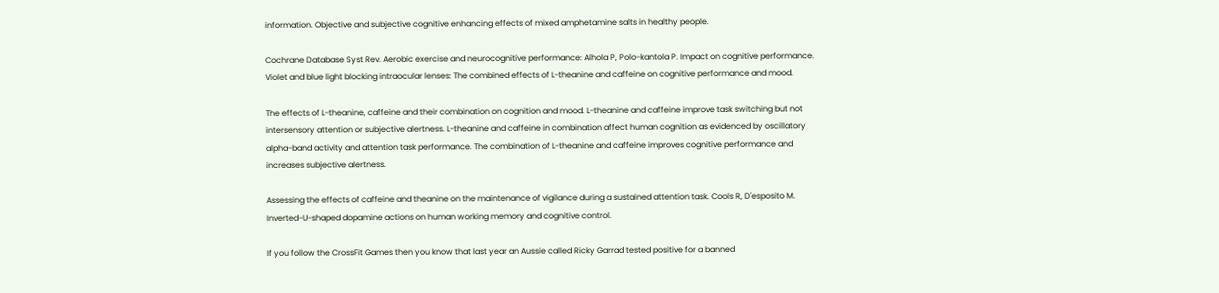information. Objective and subjective cognitive enhancing effects of mixed amphetamine salts in healthy people.

Cochrane Database Syst Rev. Aerobic exercise and neurocognitive performance: Alhola P, Polo-kantola P. Impact on cognitive performance. Violet and blue light blocking intraocular lenses: The combined effects of L-theanine and caffeine on cognitive performance and mood.

The effects of L-theanine, caffeine and their combination on cognition and mood. L-theanine and caffeine improve task switching but not intersensory attention or subjective alertness. L-theanine and caffeine in combination affect human cognition as evidenced by oscillatory alpha-band activity and attention task performance. The combination of L-theanine and caffeine improves cognitive performance and increases subjective alertness.

Assessing the effects of caffeine and theanine on the maintenance of vigilance during a sustained attention task. Cools R, D'esposito M. Inverted-U-shaped dopamine actions on human working memory and cognitive control.

If you follow the CrossFit Games then you know that last year an Aussie called Ricky Garrad tested positive for a banned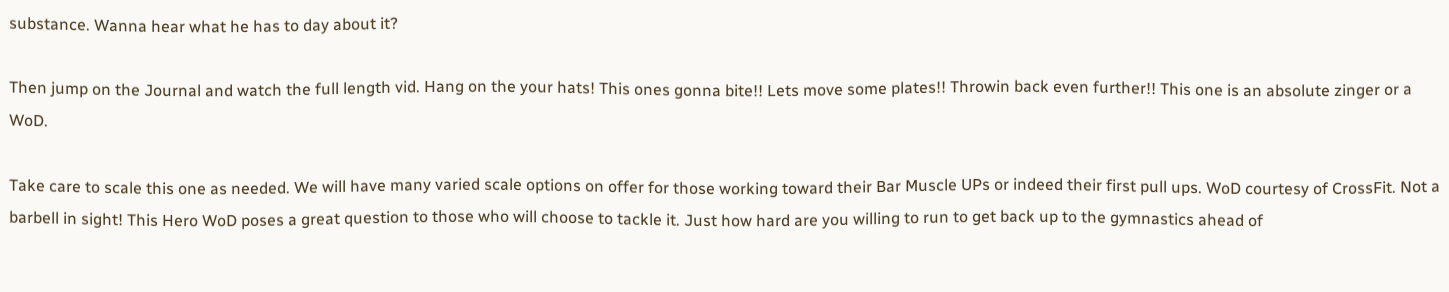substance. Wanna hear what he has to day about it?

Then jump on the Journal and watch the full length vid. Hang on the your hats! This ones gonna bite!! Lets move some plates!! Throwin back even further!! This one is an absolute zinger or a WoD.

Take care to scale this one as needed. We will have many varied scale options on offer for those working toward their Bar Muscle UPs or indeed their first pull ups. WoD courtesy of CrossFit. Not a barbell in sight! This Hero WoD poses a great question to those who will choose to tackle it. Just how hard are you willing to run to get back up to the gymnastics ahead of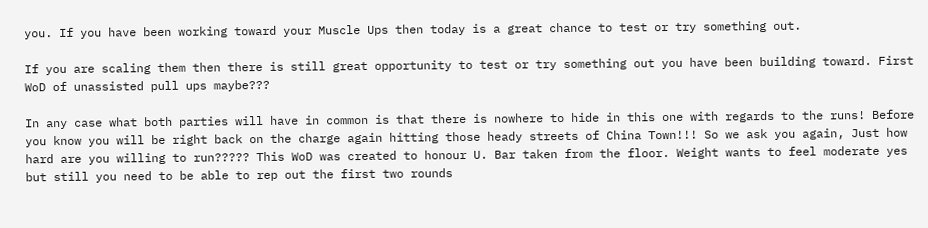you. If you have been working toward your Muscle Ups then today is a great chance to test or try something out.

If you are scaling them then there is still great opportunity to test or try something out you have been building toward. First WoD of unassisted pull ups maybe???

In any case what both parties will have in common is that there is nowhere to hide in this one with regards to the runs! Before you know you will be right back on the charge again hitting those heady streets of China Town!!! So we ask you again, Just how hard are you willing to run????? This WoD was created to honour U. Bar taken from the floor. Weight wants to feel moderate yes but still you need to be able to rep out the first two rounds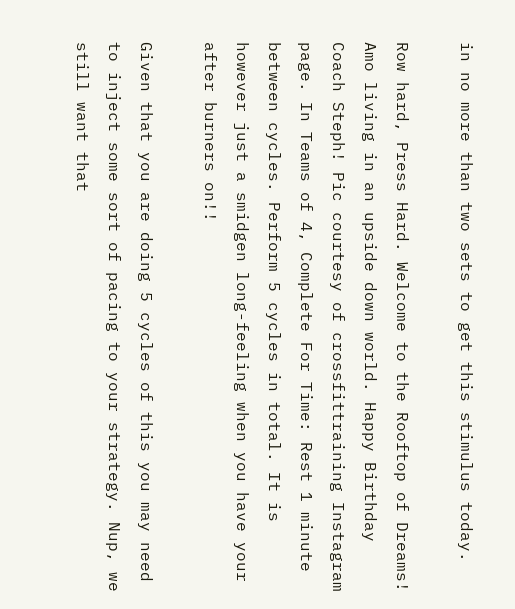in no more than two sets to get this stimulus today.

Row hard, Press Hard. Welcome to the Rooftop of Dreams! Amo living in an upside down world. Happy Birthday Coach Steph! Pic courtesy of crossfittraining Instagram page. In Teams of 4, Complete For Time: Rest 1 minute between cycles. Perform 5 cycles in total. It is however just a smidgen long-feeling when you have your after burners on!!

Given that you are doing 5 cycles of this you may need to inject some sort of pacing to your strategy. Nup, we still want that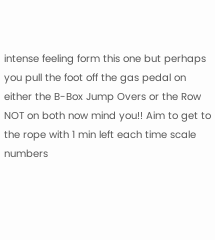intense feeling form this one but perhaps you pull the foot off the gas pedal on either the B-Box Jump Overs or the Row NOT on both now mind you!! Aim to get to the rope with 1 min left each time scale numbers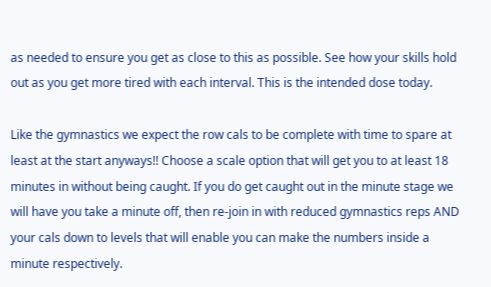as needed to ensure you get as close to this as possible. See how your skills hold out as you get more tired with each interval. This is the intended dose today.

Like the gymnastics we expect the row cals to be complete with time to spare at least at the start anyways!! Choose a scale option that will get you to at least 18 minutes in without being caught. If you do get caught out in the minute stage we will have you take a minute off, then re-join in with reduced gymnastics reps AND your cals down to levels that will enable you can make the numbers inside a minute respectively.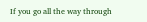If you go all the way through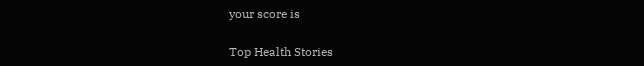your score is

Top Health Stories